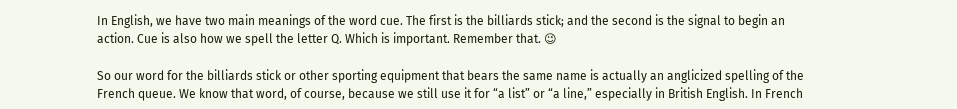In English, we have two main meanings of the word cue. The first is the billiards stick; and the second is the signal to begin an action. Cue is also how we spell the letter Q. Which is important. Remember that. 😉

So our word for the billiards stick or other sporting equipment that bears the same name is actually an anglicized spelling of the French queue. We know that word, of course, because we still use it for “a list” or “a line,” especially in British English. In French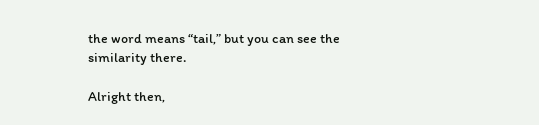the word means “tail,” but you can see the similarity there.

Alright then,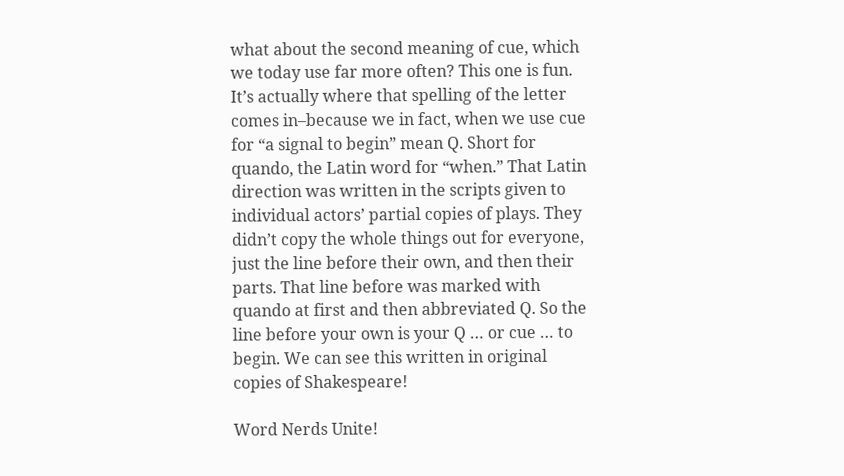what about the second meaning of cue, which we today use far more often? This one is fun. It’s actually where that spelling of the letter comes in–because we in fact, when we use cue for “a signal to begin” mean Q. Short for quando, the Latin word for “when.” That Latin direction was written in the scripts given to individual actors’ partial copies of plays. They didn’t copy the whole things out for everyone, just the line before their own, and then their parts. That line before was marked with quando at first and then abbreviated Q. So the line before your own is your Q … or cue … to begin. We can see this written in original copies of Shakespeare!

Word Nerds Unite!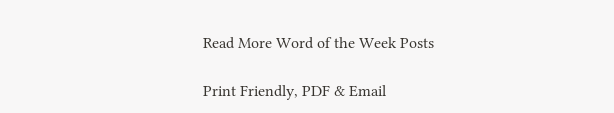Read More Word of the Week Posts

Print Friendly, PDF & Email